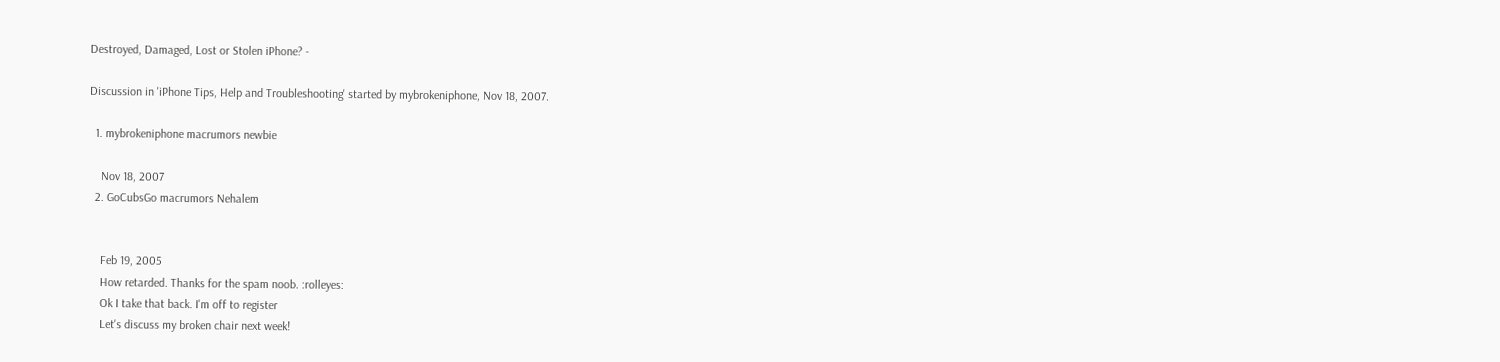Destroyed, Damaged, Lost or Stolen iPhone? -

Discussion in 'iPhone Tips, Help and Troubleshooting' started by mybrokeniphone, Nov 18, 2007.

  1. mybrokeniphone macrumors newbie

    Nov 18, 2007
  2. GoCubsGo macrumors Nehalem


    Feb 19, 2005
    How retarded. Thanks for the spam noob. :rolleyes:
    Ok I take that back. I'm off to register
    Let's discuss my broken chair next week!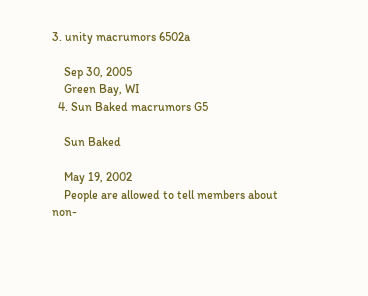3. unity macrumors 6502a

    Sep 30, 2005
    Green Bay, WI
  4. Sun Baked macrumors G5

    Sun Baked

    May 19, 2002
    People are allowed to tell members about non-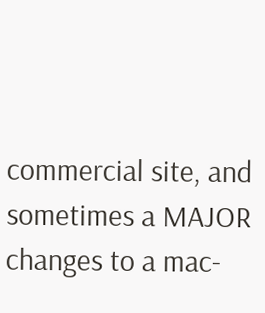commercial site, and sometimes a MAJOR changes to a mac-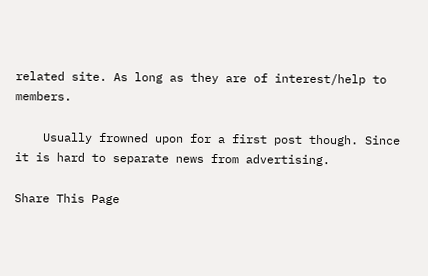related site. As long as they are of interest/help to members.

    Usually frowned upon for a first post though. Since it is hard to separate news from advertising.

Share This Page